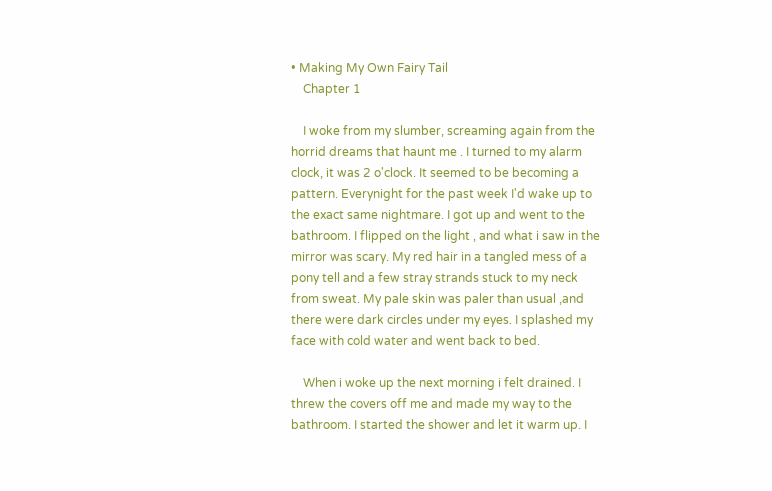• Making My Own Fairy Tail
    Chapter 1

    I woke from my slumber, screaming again from the horrid dreams that haunt me . I turned to my alarm clock, it was 2 o'clock. It seemed to be becoming a pattern. Everynight for the past week I'd wake up to the exact same nightmare. I got up and went to the bathroom. I flipped on the light , and what i saw in the mirror was scary. My red hair in a tangled mess of a pony tell and a few stray strands stuck to my neck from sweat. My pale skin was paler than usual ,and there were dark circles under my eyes. I splashed my face with cold water and went back to bed.

    When i woke up the next morning i felt drained. I threw the covers off me and made my way to the bathroom. I started the shower and let it warm up. I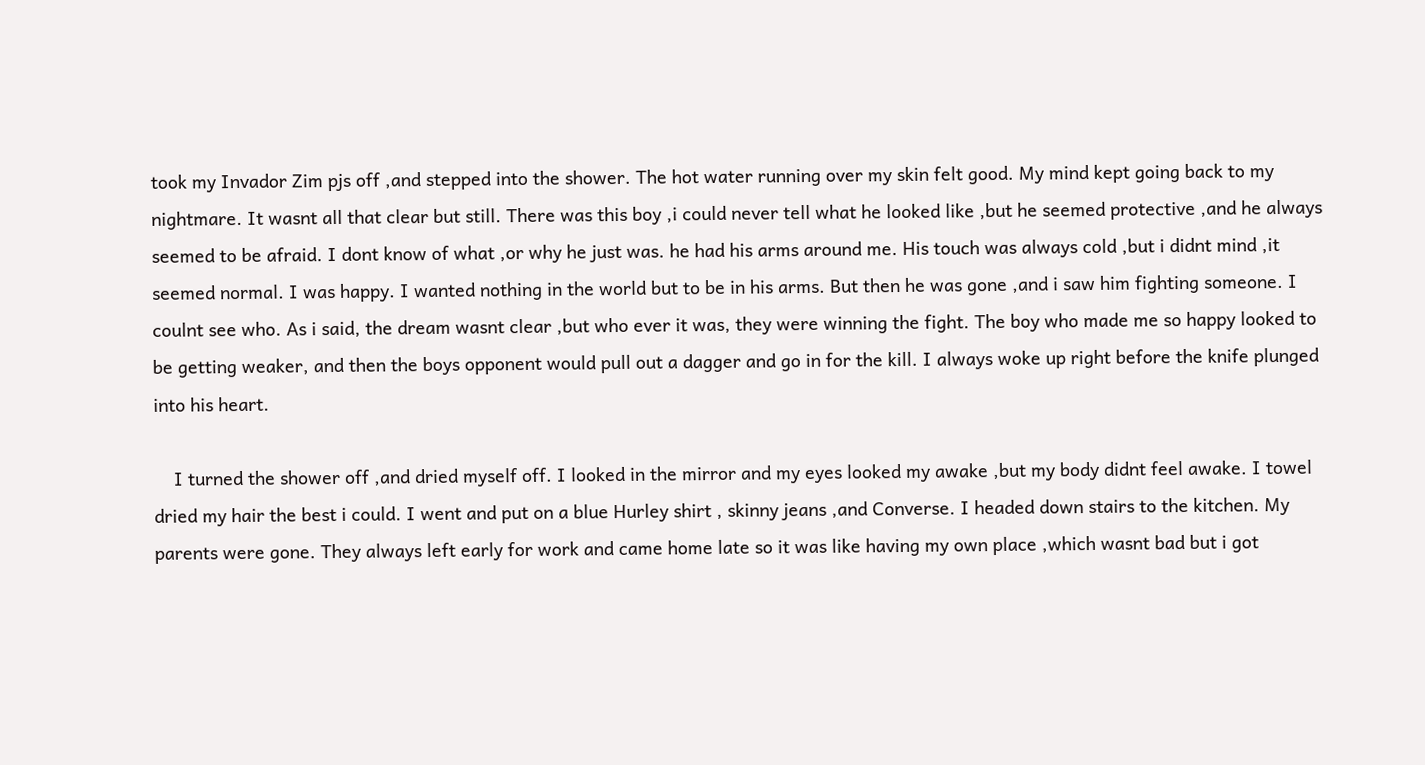took my Invador Zim pjs off ,and stepped into the shower. The hot water running over my skin felt good. My mind kept going back to my nightmare. It wasnt all that clear but still. There was this boy ,i could never tell what he looked like ,but he seemed protective ,and he always seemed to be afraid. I dont know of what ,or why he just was. he had his arms around me. His touch was always cold ,but i didnt mind ,it seemed normal. I was happy. I wanted nothing in the world but to be in his arms. But then he was gone ,and i saw him fighting someone. I coulnt see who. As i said, the dream wasnt clear ,but who ever it was, they were winning the fight. The boy who made me so happy looked to be getting weaker, and then the boys opponent would pull out a dagger and go in for the kill. I always woke up right before the knife plunged into his heart.

    I turned the shower off ,and dried myself off. I looked in the mirror and my eyes looked my awake ,but my body didnt feel awake. I towel dried my hair the best i could. I went and put on a blue Hurley shirt , skinny jeans ,and Converse. I headed down stairs to the kitchen. My parents were gone. They always left early for work and came home late so it was like having my own place ,which wasnt bad but i got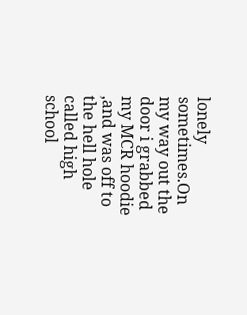lonely sometimes.On my way out the door i grabbed my MCR hoodie ,and was off to the hell hole called high school